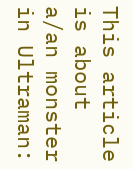This article is about a/an monster in Ultraman: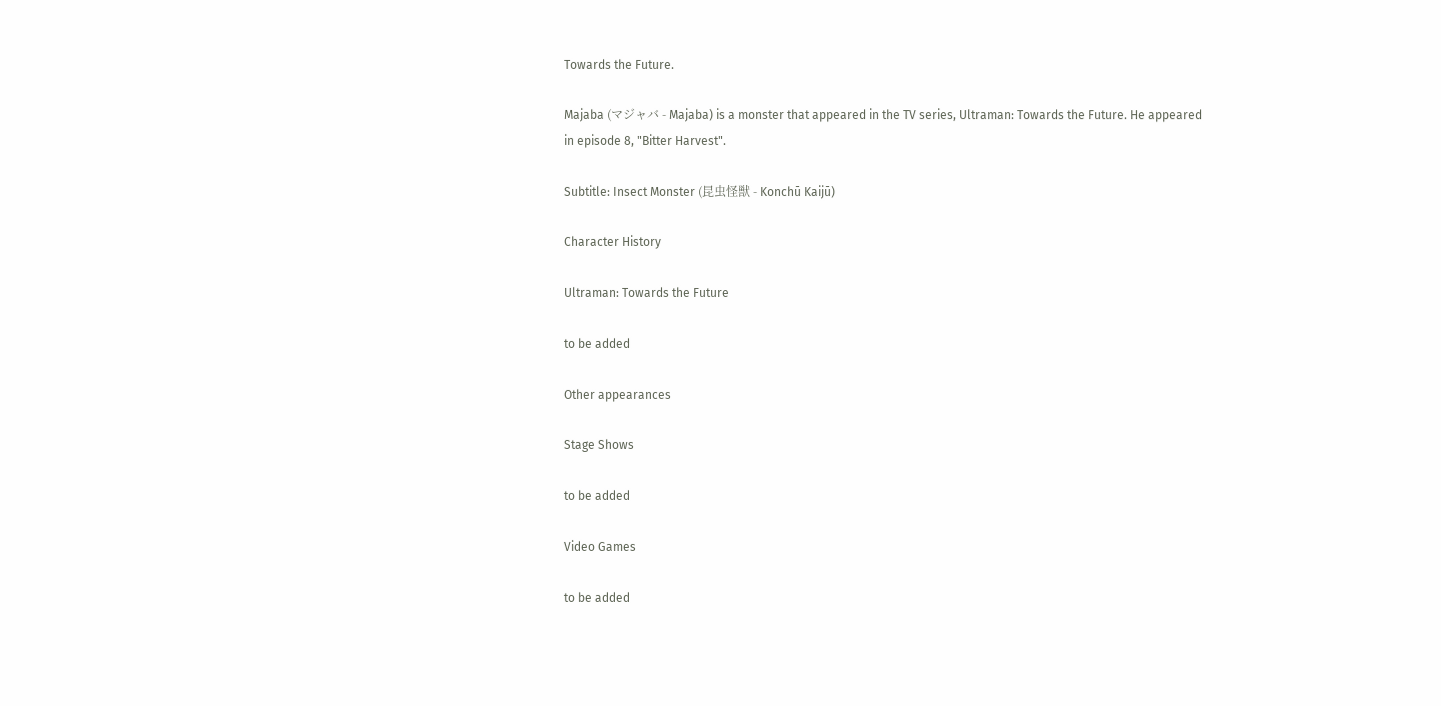Towards the Future.

Majaba (マジャバ - Majaba) is a monster that appeared in the TV series, Ultraman: Towards the Future. He appeared in episode 8, "Bitter Harvest".

Subtitle: Insect Monster (昆虫怪獣 - Konchū Kaijū)

Character History

Ultraman: Towards the Future

to be added

Other appearances

Stage Shows

to be added

Video Games

to be added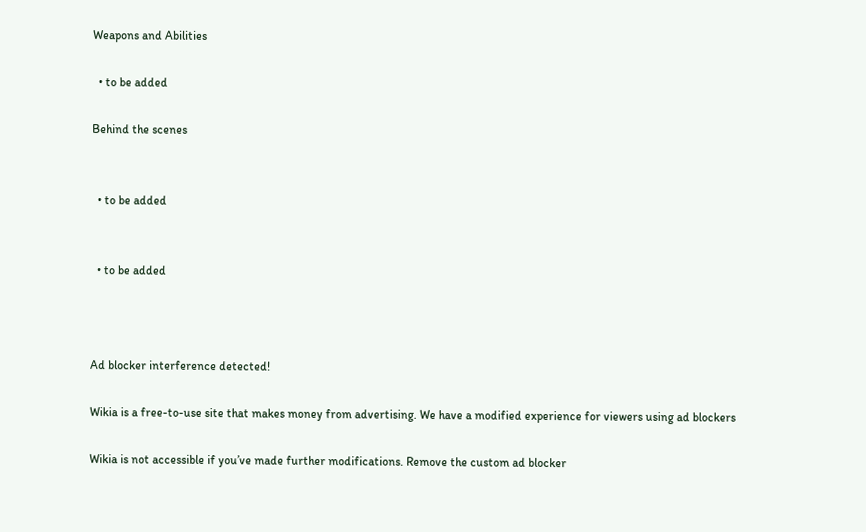Weapons and Abilities

  • to be added

Behind the scenes


  • to be added


  • to be added



Ad blocker interference detected!

Wikia is a free-to-use site that makes money from advertising. We have a modified experience for viewers using ad blockers

Wikia is not accessible if you’ve made further modifications. Remove the custom ad blocker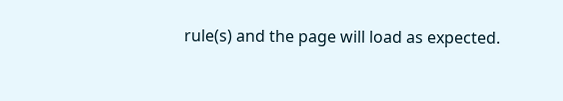rule(s) and the page will load as expected.